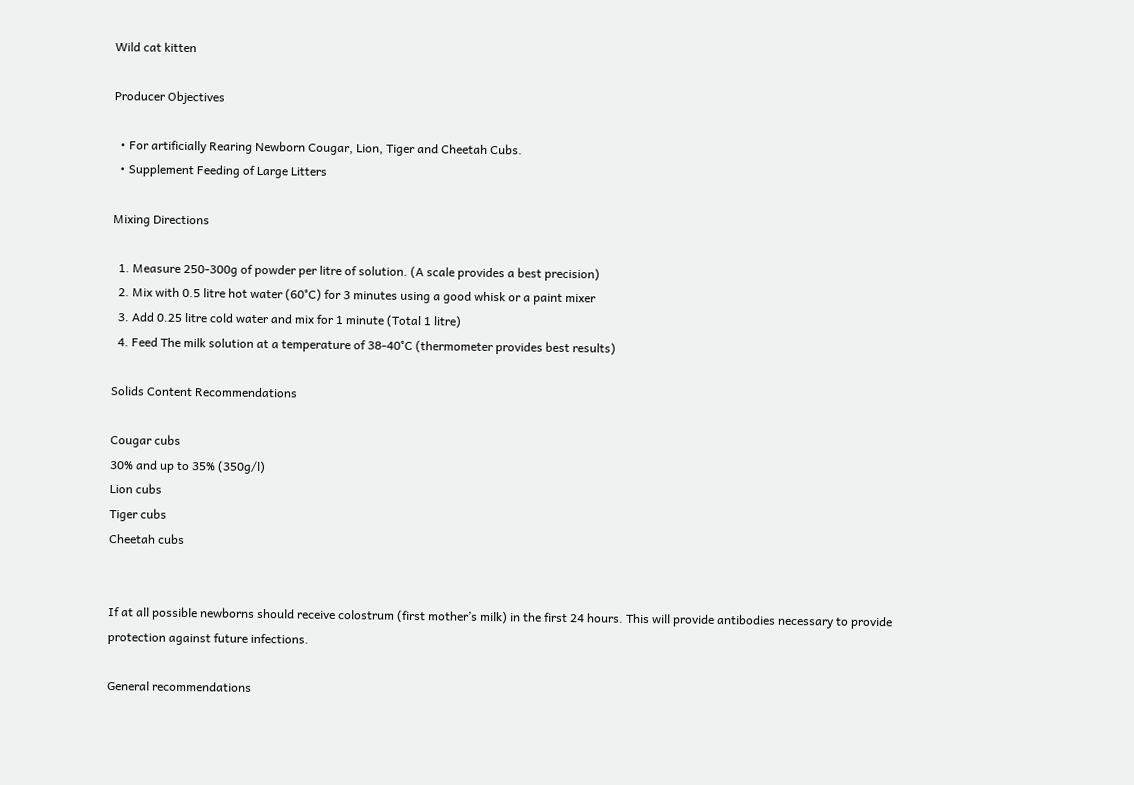Wild cat kitten

Producer Objectives

  • For artificially Rearing Newborn Cougar, Lion, Tiger and Cheetah Cubs.
  • Supplement Feeding of Large Litters

Mixing Directions

  1. Measure 250-300g of powder per litre of solution. (A scale provides a best precision)
  2. Mix with 0.5 litre hot water (60°C) for 3 minutes using a good whisk or a paint mixer
  3. Add 0.25 litre cold water and mix for 1 minute (Total 1 litre)
  4. Feed The milk solution at a temperature of 38-40°C (thermometer provides best results)

Solids Content Recommendations

Cougar cubs
30% and up to 35% (350g/l)
Lion cubs
Tiger cubs
Cheetah cubs


If at all possible newborns should receive colostrum (first mother’s milk) in the first 24 hours. This will provide antibodies necessary to provide protection against future infections.

General recommendations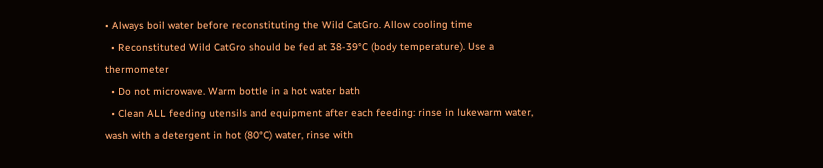• Always boil water before reconstituting the Wild CatGro. Allow cooling time
  • Reconstituted Wild CatGro should be fed at 38-39°C (body temperature). Use a thermometer
  • Do not microwave. Warm bottle in a hot water bath
  • Clean ALL feeding utensils and equipment after each feeding: rinse in lukewarm water, wash with a detergent in hot (80°C) water, rinse with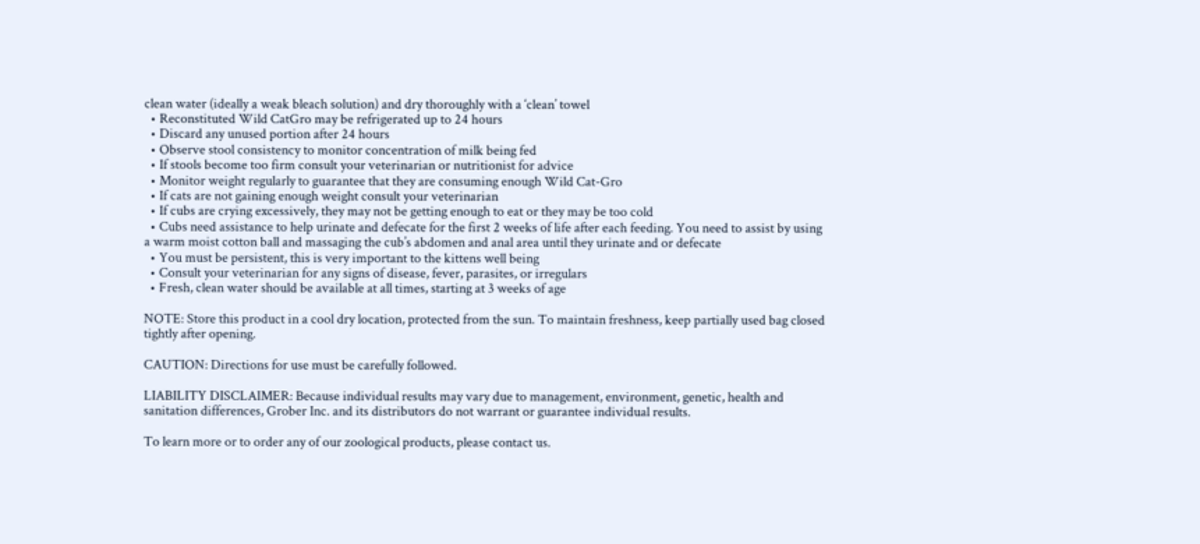clean water (ideally a weak bleach solution) and dry thoroughly with a ‘clean’ towel
  • Reconstituted Wild CatGro may be refrigerated up to 24 hours
  • Discard any unused portion after 24 hours
  • Observe stool consistency to monitor concentration of milk being fed
  • If stools become too firm consult your veterinarian or nutritionist for advice
  • Monitor weight regularly to guarantee that they are consuming enough Wild Cat-Gro
  • If cats are not gaining enough weight consult your veterinarian
  • If cubs are crying excessively, they may not be getting enough to eat or they may be too cold
  • Cubs need assistance to help urinate and defecate for the first 2 weeks of life after each feeding. You need to assist by using a warm moist cotton ball and massaging the cub’s abdomen and anal area until they urinate and or defecate
  • You must be persistent, this is very important to the kittens well being
  • Consult your veterinarian for any signs of disease, fever, parasites, or irregulars
  • Fresh, clean water should be available at all times, starting at 3 weeks of age

NOTE: Store this product in a cool dry location, protected from the sun. To maintain freshness, keep partially used bag closed tightly after opening.

CAUTION: Directions for use must be carefully followed.

LIABILITY DISCLAIMER: Because individual results may vary due to management, environment, genetic, health and sanitation differences, Grober Inc. and its distributors do not warrant or guarantee individual results.

To learn more or to order any of our zoological products, please contact us.